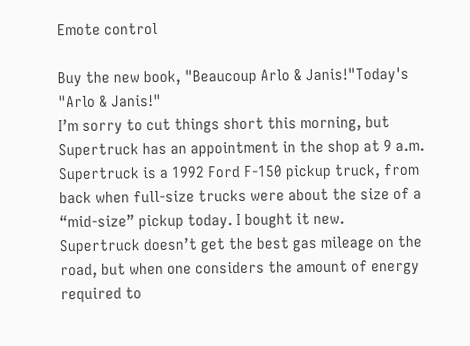Emote control

Buy the new book, "Beaucoup Arlo & Janis!"Today's "Arlo & Janis!"
I’m sorry to cut things short this morning, but Supertruck has an appointment in the shop at 9 a.m. Supertruck is a 1992 Ford F-150 pickup truck, from back when full-size trucks were about the size of a “mid-size” pickup today. I bought it new. Supertruck doesn’t get the best gas mileage on the road, but when one considers the amount of energy required to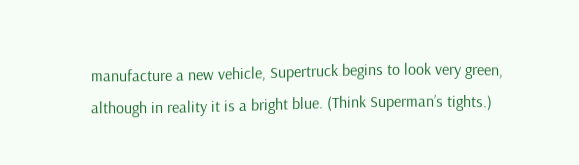manufacture a new vehicle, Supertruck begins to look very green, although in reality it is a bright blue. (Think Superman’s tights.)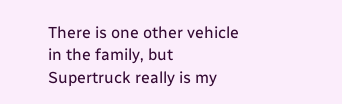There is one other vehicle in the family, but Supertruck really is my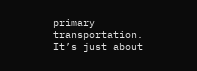primary transportation. It’s just about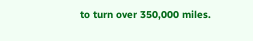to turn over 350,000 miles.